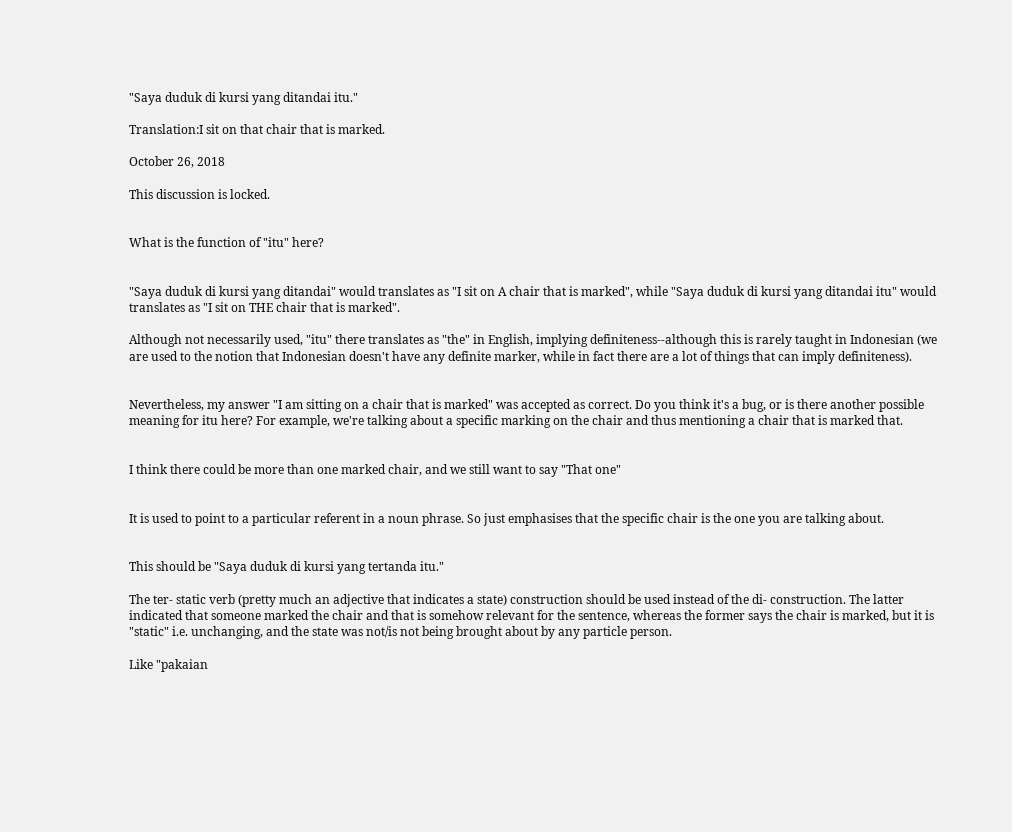"Saya duduk di kursi yang ditandai itu."

Translation:I sit on that chair that is marked.

October 26, 2018

This discussion is locked.


What is the function of "itu" here?


"Saya duduk di kursi yang ditandai" would translates as "I sit on A chair that is marked", while "Saya duduk di kursi yang ditandai itu" would translates as "I sit on THE chair that is marked".

Although not necessarily used, "itu" there translates as "the" in English, implying definiteness--although this is rarely taught in Indonesian (we are used to the notion that Indonesian doesn't have any definite marker, while in fact there are a lot of things that can imply definiteness).


Nevertheless, my answer "I am sitting on a chair that is marked" was accepted as correct. Do you think it's a bug, or is there another possible meaning for itu here? For example, we're talking about a specific marking on the chair and thus mentioning a chair that is marked that.


I think there could be more than one marked chair, and we still want to say "That one"


It is used to point to a particular referent in a noun phrase. So just emphasises that the specific chair is the one you are talking about.


This should be "Saya duduk di kursi yang tertanda itu."

The ter- static verb (pretty much an adjective that indicates a state) construction should be used instead of the di- construction. The latter indicated that someone marked the chair and that is somehow relevant for the sentence, whereas the former says the chair is marked, but it is "static" i.e. unchanging, and the state was not/is not being brought about by any particle person.

Like "pakaian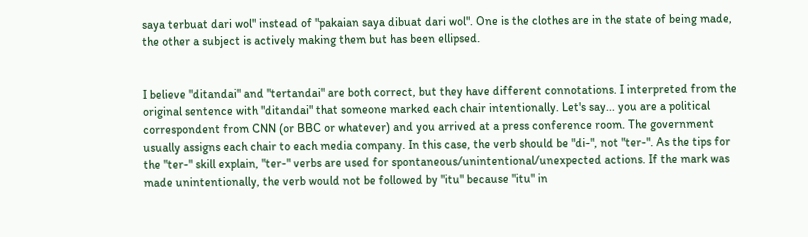saya terbuat dari wol" instead of "pakaian saya dibuat dari wol". One is the clothes are in the state of being made, the other a subject is actively making them but has been ellipsed.


I believe "ditandai" and "tertandai" are both correct, but they have different connotations. I interpreted from the original sentence with "ditandai" that someone marked each chair intentionally. Let's say... you are a political correspondent from CNN (or BBC or whatever) and you arrived at a press conference room. The government usually assigns each chair to each media company. In this case, the verb should be "di-", not "ter-". As the tips for the "ter-" skill explain, "ter-" verbs are used for spontaneous/unintentional/unexpected actions. If the mark was made unintentionally, the verb would not be followed by "itu" because "itu" in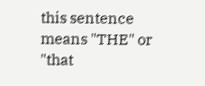this sentence means "THE" or "that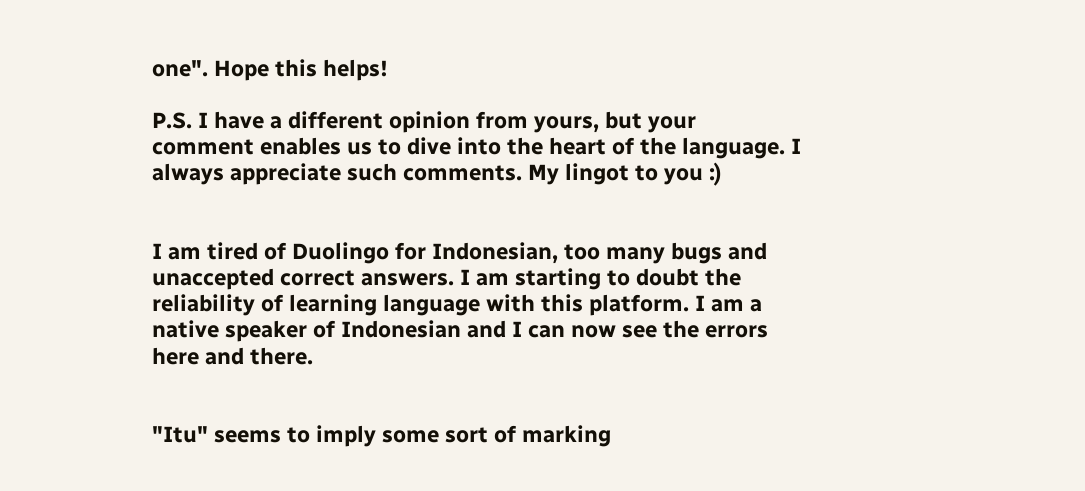one". Hope this helps!

P.S. I have a different opinion from yours, but your comment enables us to dive into the heart of the language. I always appreciate such comments. My lingot to you :)


I am tired of Duolingo for Indonesian, too many bugs and unaccepted correct answers. I am starting to doubt the reliability of learning language with this platform. I am a native speaker of Indonesian and I can now see the errors here and there.


"Itu" seems to imply some sort of marking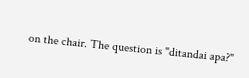on the chair. The question is "ditandai apa?"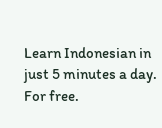Learn Indonesian in just 5 minutes a day. For free.